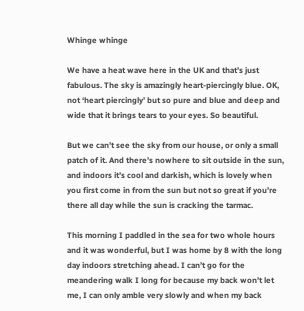Whinge whinge

We have a heat wave here in the UK and that’s just fabulous. The sky is amazingly heart-piercingly blue. OK, not ‘heart piercingly’ but so pure and blue and deep and wide that it brings tears to your eyes. So beautiful.

But we can’t see the sky from our house, or only a small patch of it. And there’s nowhere to sit outside in the sun, and indoors it’s cool and darkish, which is lovely when you first come in from the sun but not so great if you’re there all day while the sun is cracking the tarmac.

This morning I paddled in the sea for two whole hours and it was wonderful, but I was home by 8 with the long day indoors stretching ahead. I can’t go for the meandering walk I long for because my back won’t let me, I can only amble very slowly and when my back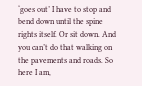‘goes out’ I have to stop and bend down until the spine rights itself. Or sit down. And you can’t do that walking on the pavements and roads. So here I am,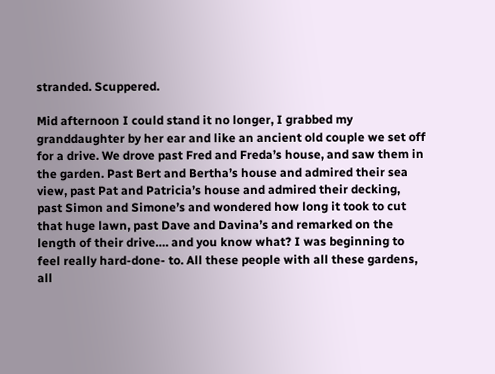stranded. Scuppered.

Mid afternoon I could stand it no longer, I grabbed my granddaughter by her ear and like an ancient old couple we set off for a drive. We drove past Fred and Freda’s house, and saw them in the garden. Past Bert and Bertha’s house and admired their sea view, past Pat and Patricia’s house and admired their decking, past Simon and Simone’s and wondered how long it took to cut that huge lawn, past Dave and Davina’s and remarked on the length of their drive…. and you know what? I was beginning to feel really hard-done- to. All these people with all these gardens, all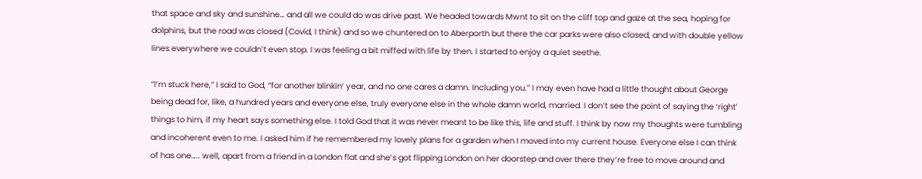that space and sky and sunshine… and all we could do was drive past. We headed towards Mwnt to sit on the cliff top and gaze at the sea, hoping for dolphins, but the road was closed (Covid, I think) and so we chuntered on to Aberporth but there the car parks were also closed, and with double yellow lines everywhere we couldn’t even stop. I was feeling a bit miffed with life by then. I started to enjoy a quiet seethe.

“I’m stuck here,” I said to God, “for another blinkin’ year, and no one cares a damn. Including you.” I may even have had a little thought about George being dead for, like, a hundred years and everyone else, truly everyone else in the whole damn world, married. I don’t see the point of saying the ‘right’ things to him, if my heart says something else. I told God that it was never meant to be like this, life and stuff. I think by now my thoughts were tumbling and incoherent even to me. I asked him if he remembered my lovely plans for a garden when I moved into my current house. Everyone else I can think of has one….. well, apart from a friend in a London flat and she’s got flipping London on her doorstep and over there they’re free to move around and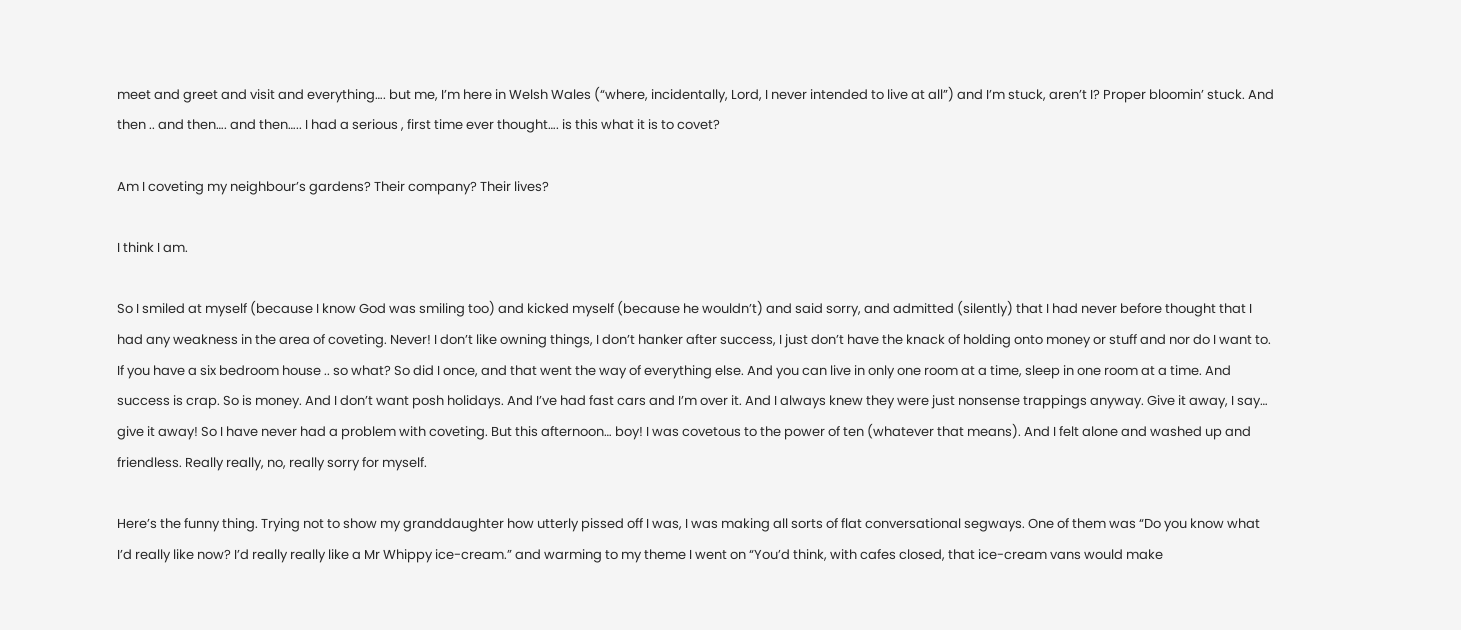meet and greet and visit and everything…. but me, I’m here in Welsh Wales (“where, incidentally, Lord, I never intended to live at all”) and I’m stuck, aren’t I? Proper bloomin’ stuck. And then .. and then…. and then….. I had a serious , first time ever thought…. is this what it is to covet?

Am I coveting my neighbour’s gardens? Their company? Their lives?

I think I am.

So I smiled at myself (because I know God was smiling too) and kicked myself (because he wouldn’t) and said sorry, and admitted (silently) that I had never before thought that I had any weakness in the area of coveting. Never! I don’t like owning things, I don’t hanker after success, I just don’t have the knack of holding onto money or stuff and nor do I want to. If you have a six bedroom house .. so what? So did I once, and that went the way of everything else. And you can live in only one room at a time, sleep in one room at a time. And success is crap. So is money. And I don’t want posh holidays. And I’ve had fast cars and I’m over it. And I always knew they were just nonsense trappings anyway. Give it away, I say… give it away! So I have never had a problem with coveting. But this afternoon… boy! I was covetous to the power of ten (whatever that means). And I felt alone and washed up and friendless. Really really, no, really sorry for myself.

Here’s the funny thing. Trying not to show my granddaughter how utterly pissed off I was, I was making all sorts of flat conversational segways. One of them was “Do you know what I’d really like now? I’d really really like a Mr Whippy ice-cream.” and warming to my theme I went on “You’d think, with cafes closed, that ice-cream vans would make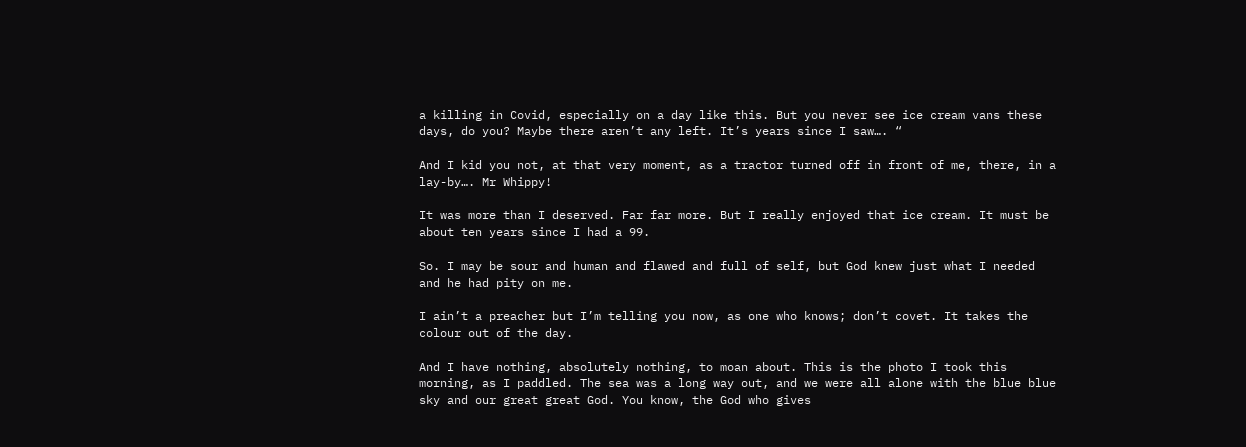a killing in Covid, especially on a day like this. But you never see ice cream vans these days, do you? Maybe there aren’t any left. It’s years since I saw…. “

And I kid you not, at that very moment, as a tractor turned off in front of me, there, in a lay-by…. Mr Whippy!

It was more than I deserved. Far far more. But I really enjoyed that ice cream. It must be about ten years since I had a 99.

So. I may be sour and human and flawed and full of self, but God knew just what I needed and he had pity on me.

I ain’t a preacher but I’m telling you now, as one who knows; don’t covet. It takes the colour out of the day.

And I have nothing, absolutely nothing, to moan about. This is the photo I took this morning, as I paddled. The sea was a long way out, and we were all alone with the blue blue sky and our great great God. You know, the God who gives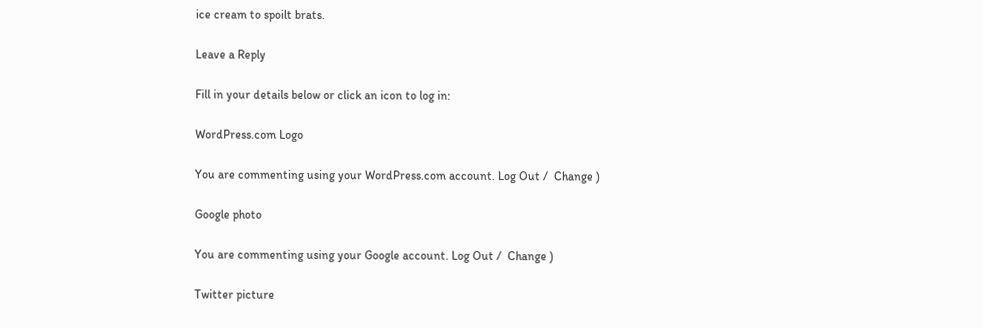ice cream to spoilt brats.

Leave a Reply

Fill in your details below or click an icon to log in:

WordPress.com Logo

You are commenting using your WordPress.com account. Log Out /  Change )

Google photo

You are commenting using your Google account. Log Out /  Change )

Twitter picture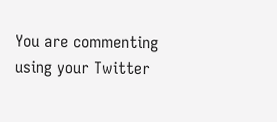You are commenting using your Twitter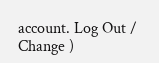account. Log Out /  Change )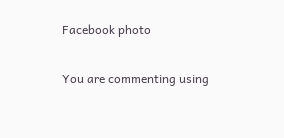Facebook photo

You are commenting using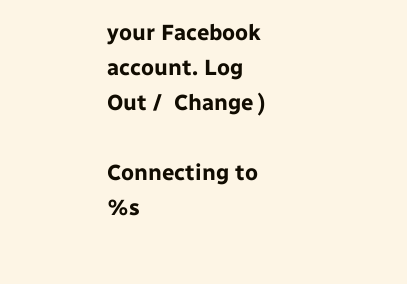your Facebook account. Log Out /  Change )

Connecting to %s